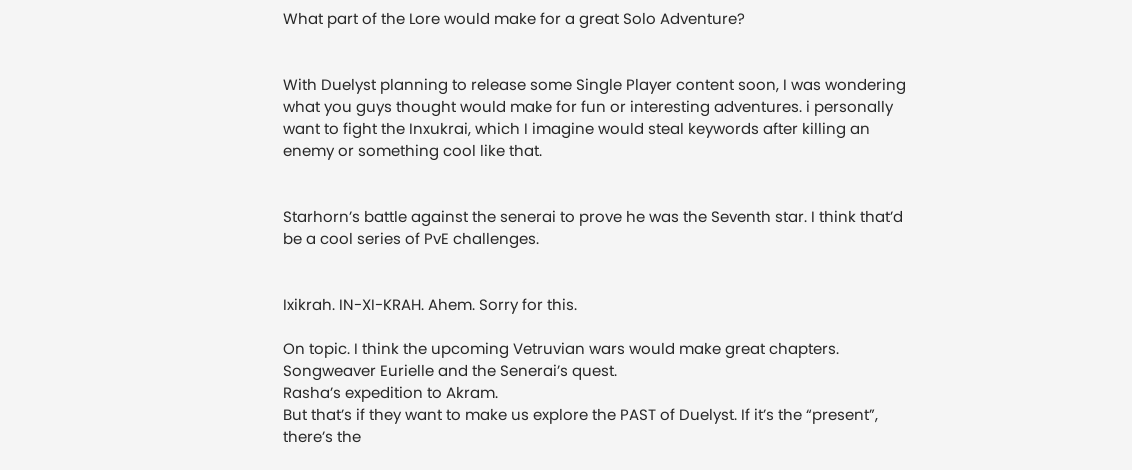What part of the Lore would make for a great Solo Adventure?


With Duelyst planning to release some Single Player content soon, I was wondering what you guys thought would make for fun or interesting adventures. i personally want to fight the Inxukrai, which I imagine would steal keywords after killing an enemy or something cool like that.


Starhorn’s battle against the senerai to prove he was the Seventh star. I think that’d be a cool series of PvE challenges.


Ixikrah. IN-XI-KRAH. Ahem. Sorry for this.

On topic. I think the upcoming Vetruvian wars would make great chapters.
Songweaver Eurielle and the Senerai’s quest.
Rasha’s expedition to Akram.
But that’s if they want to make us explore the PAST of Duelyst. If it’s the “present”, there’s the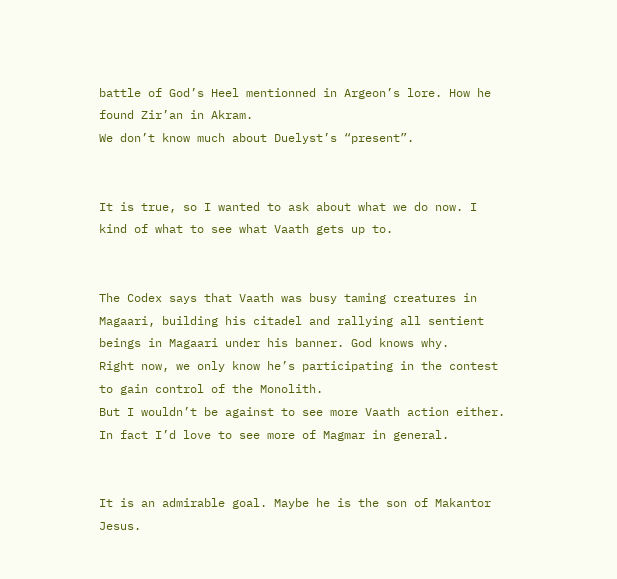battle of God’s Heel mentionned in Argeon’s lore. How he found Zir’an in Akram.
We don’t know much about Duelyst’s “present”.


It is true, so I wanted to ask about what we do now. I kind of what to see what Vaath gets up to.


The Codex says that Vaath was busy taming creatures in Magaari, building his citadel and rallying all sentient beings in Magaari under his banner. God knows why.
Right now, we only know he’s participating in the contest to gain control of the Monolith.
But I wouldn’t be against to see more Vaath action either. In fact I’d love to see more of Magmar in general.


It is an admirable goal. Maybe he is the son of Makantor Jesus.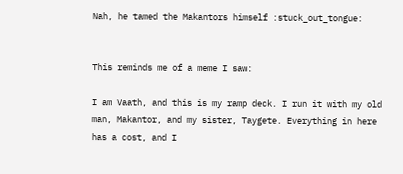Nah, he tamed the Makantors himself :stuck_out_tongue:


This reminds me of a meme I saw:

I am Vaath, and this is my ramp deck. I run it with my old man, Makantor, and my sister, Taygete. Everything in here has a cost, and I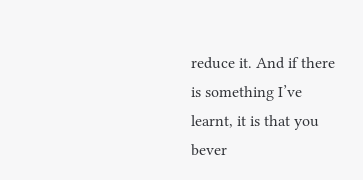reduce it. And if there is something I’ve learnt, it is that you bever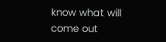know what will come out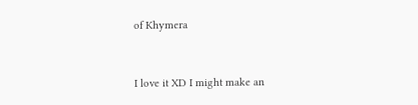of Khymera


I love it XD I might make an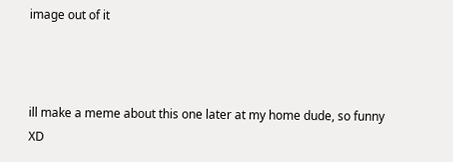image out of it



ill make a meme about this one later at my home dude, so funny XD